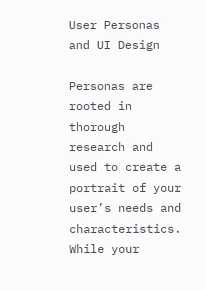User Personas and UI Design

Personas are rooted in thorough research and used to create a portrait of your user’s needs and characteristics. While your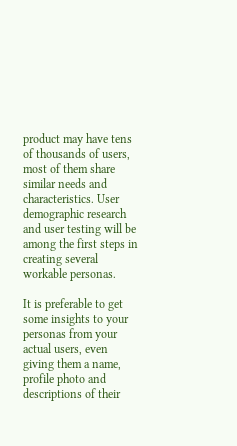product may have tens of thousands of users, most of them share similar needs and characteristics. User demographic research and user testing will be among the first steps in creating several workable personas.

It is preferable to get some insights to your personas from your actual users, even giving them a name, profile photo and descriptions of their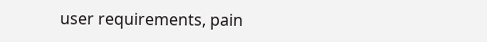user requirements, pain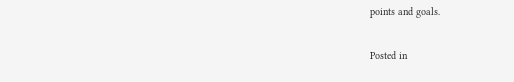points and goals.

Posted in